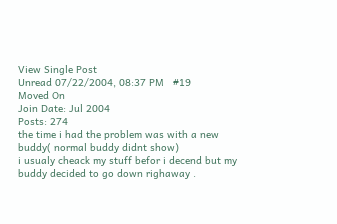View Single Post
Unread 07/22/2004, 08:37 PM   #19
Moved On
Join Date: Jul 2004
Posts: 274
the time i had the problem was with a new buddy( normal buddy didnt show)
i usualy cheack my stuff befor i decend but my buddy decided to go down righaway .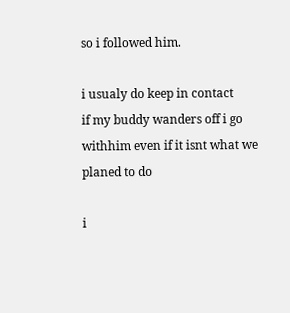so i followed him.

i usualy do keep in contact
if my buddy wanders off i go withhim even if it isnt what we planed to do

i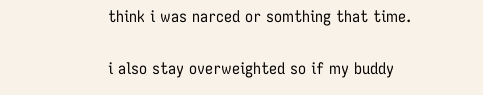think i was narced or somthing that time.

i also stay overweighted so if my buddy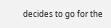decides to go for the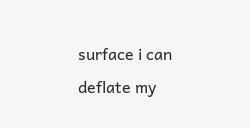surface i can deflate my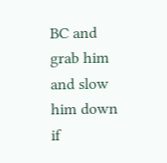BC and grab him and slow him down if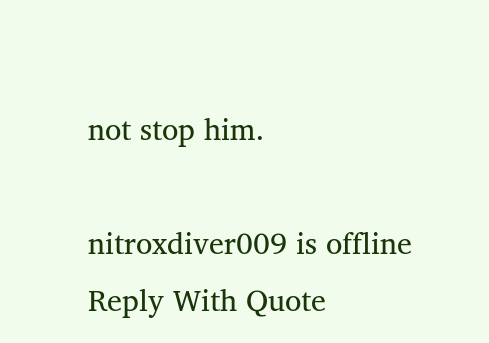not stop him.

nitroxdiver009 is offline   Reply With Quote